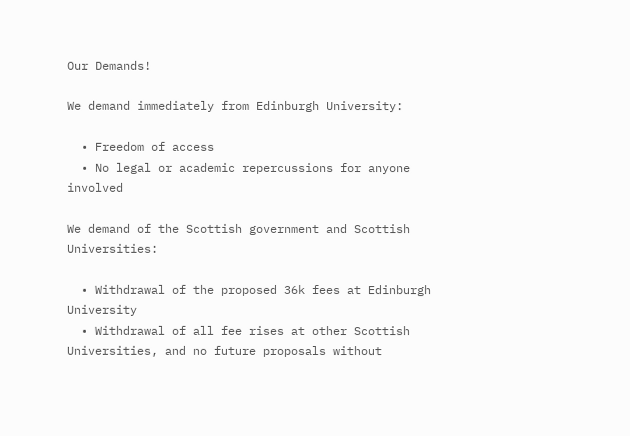Our Demands!

We demand immediately from Edinburgh University:

  • Freedom of access
  • No legal or academic repercussions for anyone involved

We demand of the Scottish government and Scottish Universities:

  • Withdrawal of the proposed 36k fees at Edinburgh University
  • Withdrawal of all fee rises at other Scottish Universities, and no future proposals without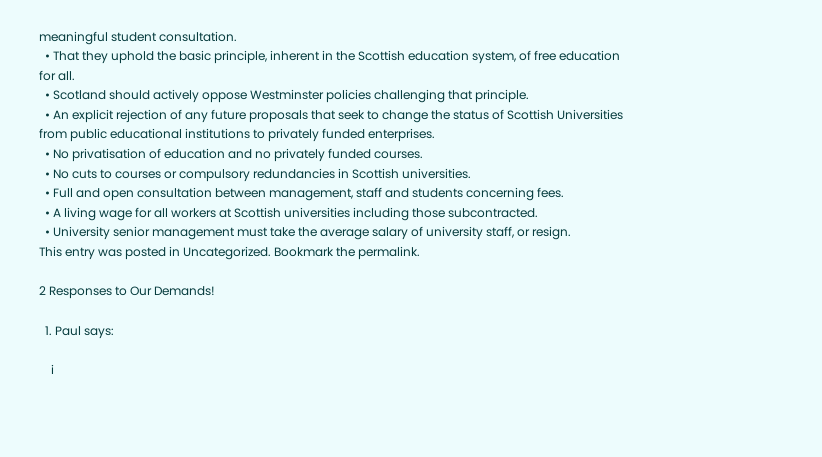meaningful student consultation.
  • That they uphold the basic principle, inherent in the Scottish education system, of free education for all.
  • Scotland should actively oppose Westminster policies challenging that principle.
  • An explicit rejection of any future proposals that seek to change the status of Scottish Universities from public educational institutions to privately funded enterprises.
  • No privatisation of education and no privately funded courses.
  • No cuts to courses or compulsory redundancies in Scottish universities.
  • Full and open consultation between management, staff and students concerning fees.
  • A living wage for all workers at Scottish universities including those subcontracted.
  • University senior management must take the average salary of university staff, or resign.
This entry was posted in Uncategorized. Bookmark the permalink.

2 Responses to Our Demands!

  1. Paul says:

    i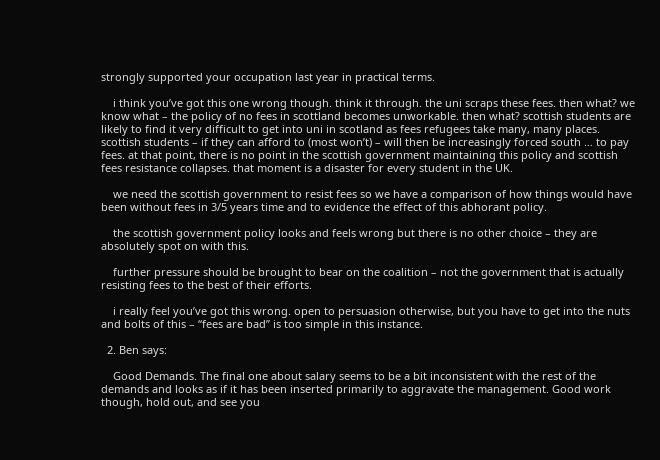strongly supported your occupation last year in practical terms.

    i think you’ve got this one wrong though. think it through. the uni scraps these fees. then what? we know what – the policy of no fees in scottland becomes unworkable. then what? scottish students are likely to find it very difficult to get into uni in scotland as fees refugees take many, many places. scottish students – if they can afford to (most won’t) – will then be increasingly forced south … to pay fees. at that point, there is no point in the scottish government maintaining this policy and scottish fees resistance collapses. that moment is a disaster for every student in the UK.

    we need the scottish government to resist fees so we have a comparison of how things would have been without fees in 3/5 years time and to evidence the effect of this abhorant policy.

    the scottish government policy looks and feels wrong but there is no other choice – they are absolutely spot on with this.

    further pressure should be brought to bear on the coalition – not the government that is actually resisting fees to the best of their efforts.

    i really feel you’ve got this wrong. open to persuasion otherwise, but you have to get into the nuts and bolts of this – “fees are bad” is too simple in this instance.

  2. Ben says:

    Good Demands. The final one about salary seems to be a bit inconsistent with the rest of the demands and looks as if it has been inserted primarily to aggravate the management. Good work though, hold out, and see you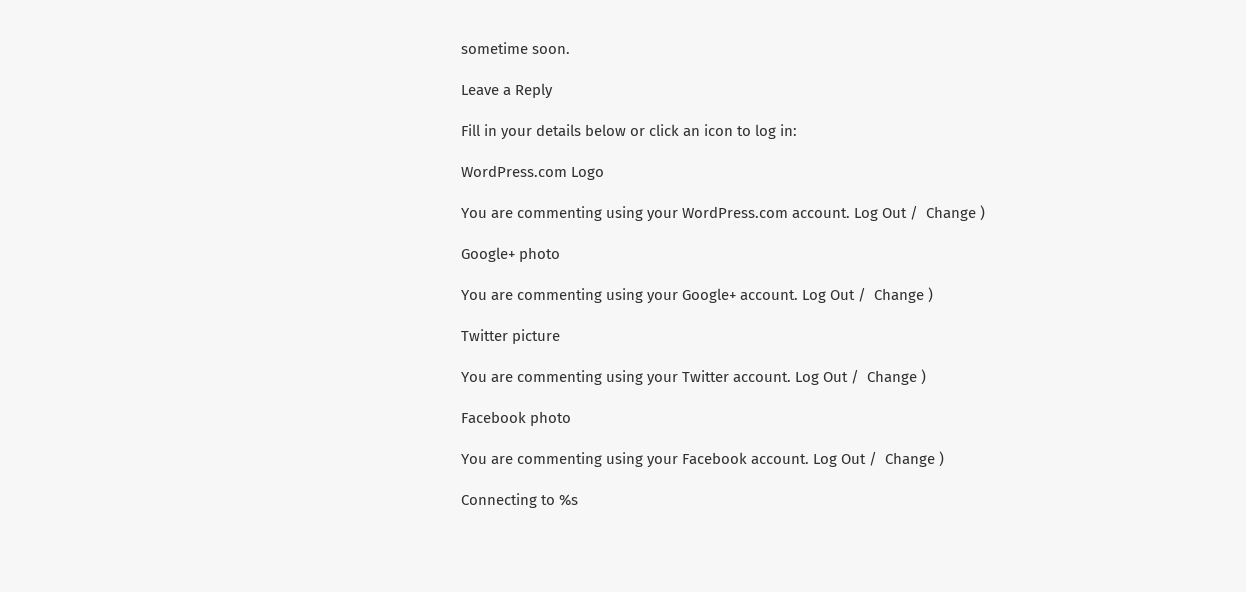sometime soon.

Leave a Reply

Fill in your details below or click an icon to log in:

WordPress.com Logo

You are commenting using your WordPress.com account. Log Out /  Change )

Google+ photo

You are commenting using your Google+ account. Log Out /  Change )

Twitter picture

You are commenting using your Twitter account. Log Out /  Change )

Facebook photo

You are commenting using your Facebook account. Log Out /  Change )

Connecting to %s